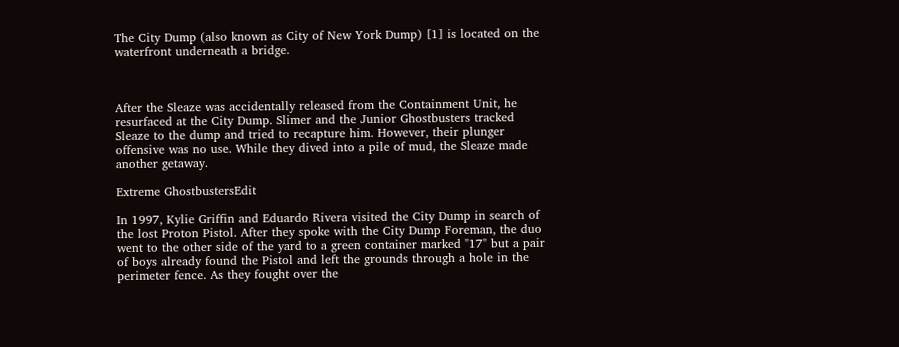The City Dump (also known as City of New York Dump) [1] is located on the waterfront underneath a bridge.



After the Sleaze was accidentally released from the Containment Unit, he resurfaced at the City Dump. Slimer and the Junior Ghostbusters tracked Sleaze to the dump and tried to recapture him. However, their plunger offensive was no use. While they dived into a pile of mud, the Sleaze made another getaway.

Extreme GhostbustersEdit

In 1997, Kylie Griffin and Eduardo Rivera visited the City Dump in search of the lost Proton Pistol. After they spoke with the City Dump Foreman, the duo went to the other side of the yard to a green container marked "17" but a pair of boys already found the Pistol and left the grounds through a hole in the perimeter fence. As they fought over the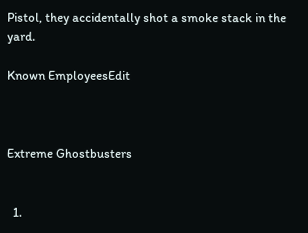Pistol, they accidentally shot a smoke stack in the yard.

Known EmployeesEdit



Extreme Ghostbusters


  1.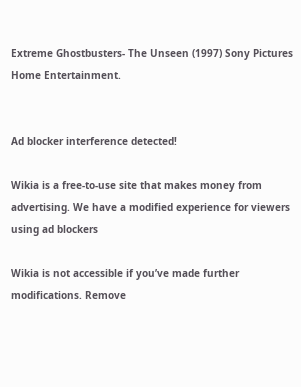Extreme Ghostbusters- The Unseen (1997) Sony Pictures Home Entertainment.


Ad blocker interference detected!

Wikia is a free-to-use site that makes money from advertising. We have a modified experience for viewers using ad blockers

Wikia is not accessible if you’ve made further modifications. Remove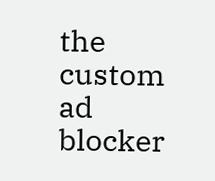the custom ad blocker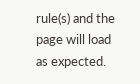rule(s) and the page will load as expected.